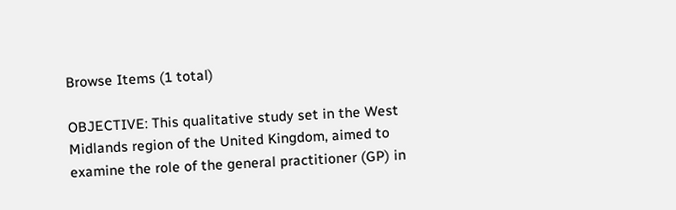Browse Items (1 total)

OBJECTIVE: This qualitative study set in the West Midlands region of the United Kingdom, aimed to examine the role of the general practitioner (GP) in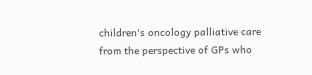children's oncology palliative care from the perspective of GPs who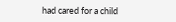had cared for a child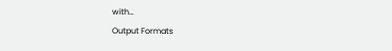with…
Output Formats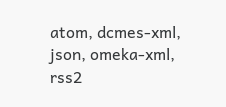atom, dcmes-xml, json, omeka-xml, rss2